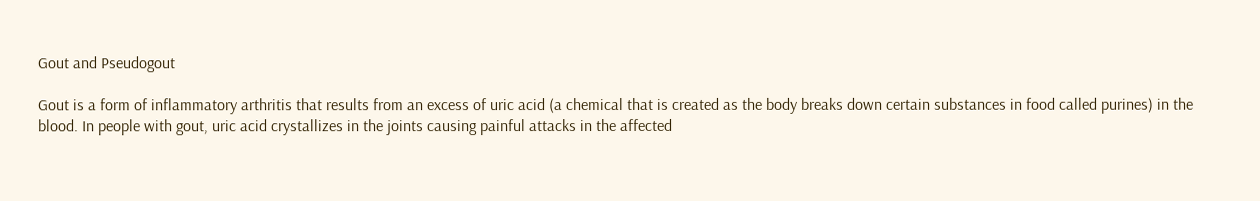Gout and Pseudogout

Gout is a form of inflammatory arthritis that results from an excess of uric acid (a chemical that is created as the body breaks down certain substances in food called purines) in the blood. In people with gout, uric acid crystallizes in the joints causing painful attacks in the affected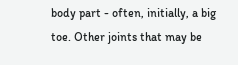body part - often, initially, a big toe. Other joints that may be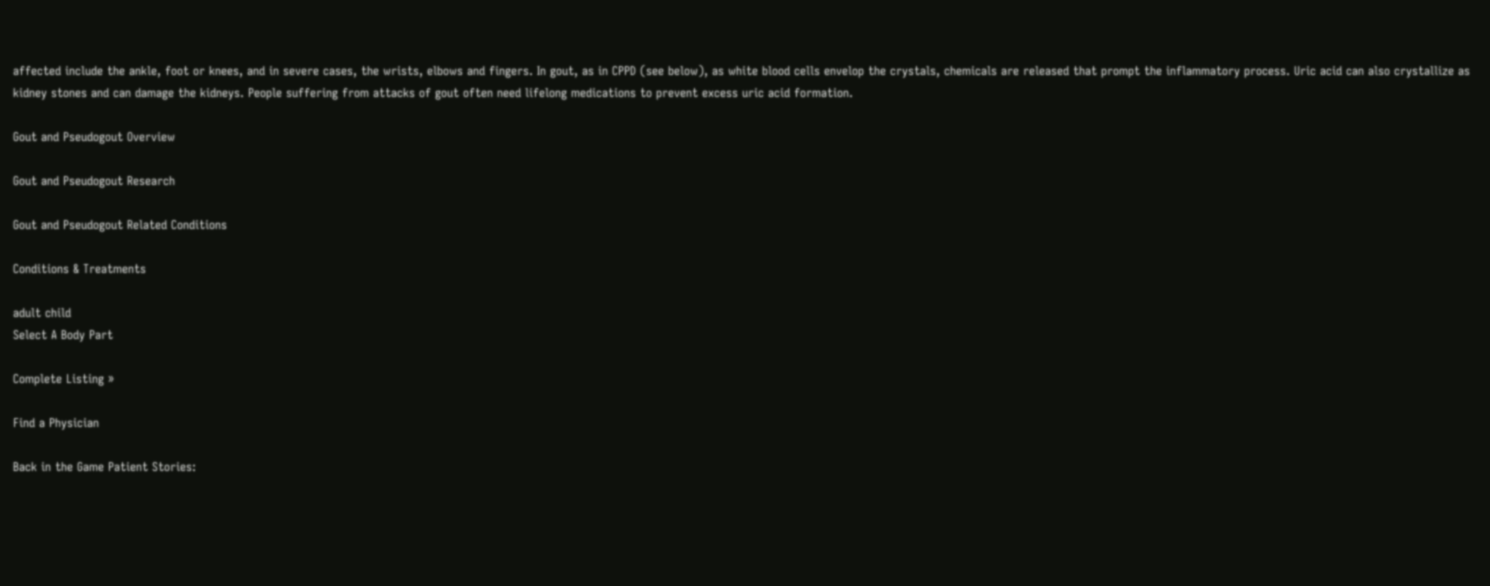affected include the ankle, foot or knees, and in severe cases, the wrists, elbows and fingers. In gout, as in CPPD (see below), as white blood cells envelop the crystals, chemicals are released that prompt the inflammatory process. Uric acid can also crystallize as kidney stones and can damage the kidneys. People suffering from attacks of gout often need lifelong medications to prevent excess uric acid formation.

Gout and Pseudogout Overview

Gout and Pseudogout Research

Gout and Pseudogout Related Conditions

Conditions & Treatments

adult child
Select A Body Part

Complete Listing »

Find a Physician

Back in the Game Patient Stories: